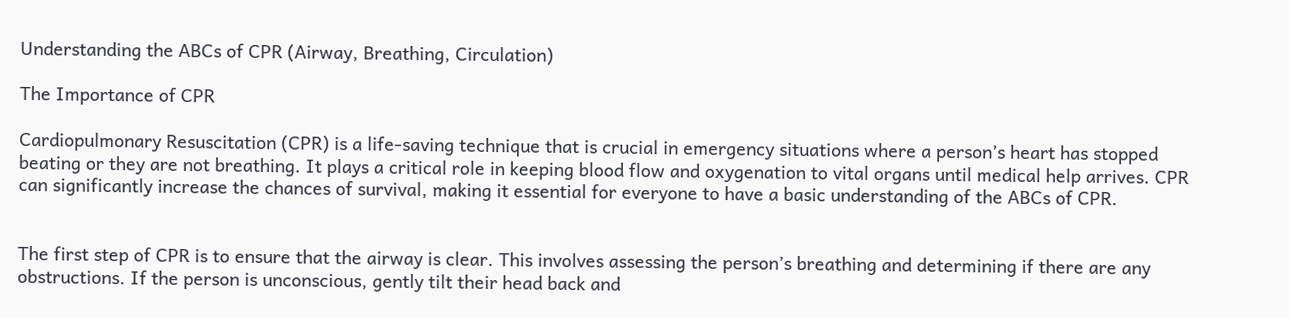Understanding the ABCs of CPR (Airway, Breathing, Circulation)

The Importance of CPR

Cardiopulmonary Resuscitation (CPR) is a life-saving technique that is crucial in emergency situations where a person’s heart has stopped beating or they are not breathing. It plays a critical role in keeping blood flow and oxygenation to vital organs until medical help arrives. CPR can significantly increase the chances of survival, making it essential for everyone to have a basic understanding of the ABCs of CPR.


The first step of CPR is to ensure that the airway is clear. This involves assessing the person’s breathing and determining if there are any obstructions. If the person is unconscious, gently tilt their head back and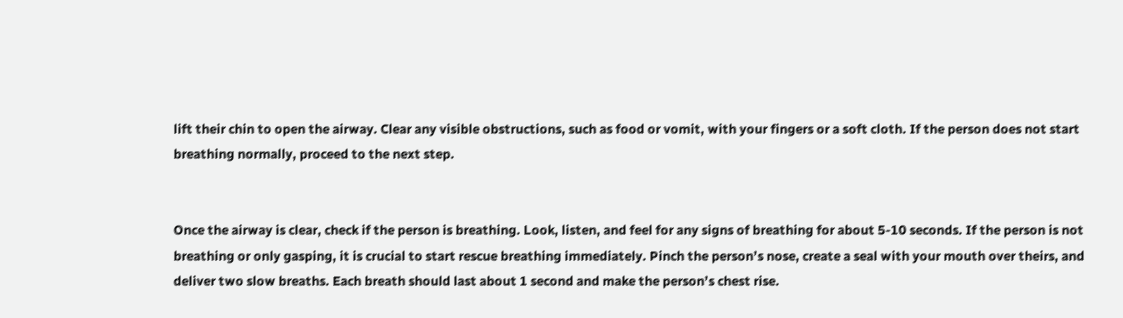lift their chin to open the airway. Clear any visible obstructions, such as food or vomit, with your fingers or a soft cloth. If the person does not start breathing normally, proceed to the next step.


Once the airway is clear, check if the person is breathing. Look, listen, and feel for any signs of breathing for about 5-10 seconds. If the person is not breathing or only gasping, it is crucial to start rescue breathing immediately. Pinch the person’s nose, create a seal with your mouth over theirs, and deliver two slow breaths. Each breath should last about 1 second and make the person’s chest rise.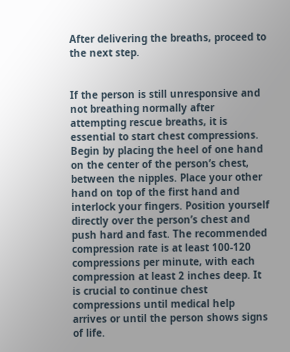After delivering the breaths, proceed to the next step.


If the person is still unresponsive and not breathing normally after attempting rescue breaths, it is essential to start chest compressions. Begin by placing the heel of one hand on the center of the person’s chest, between the nipples. Place your other hand on top of the first hand and interlock your fingers. Position yourself directly over the person’s chest and push hard and fast. The recommended compression rate is at least 100-120 compressions per minute, with each compression at least 2 inches deep. It is crucial to continue chest compressions until medical help arrives or until the person shows signs of life.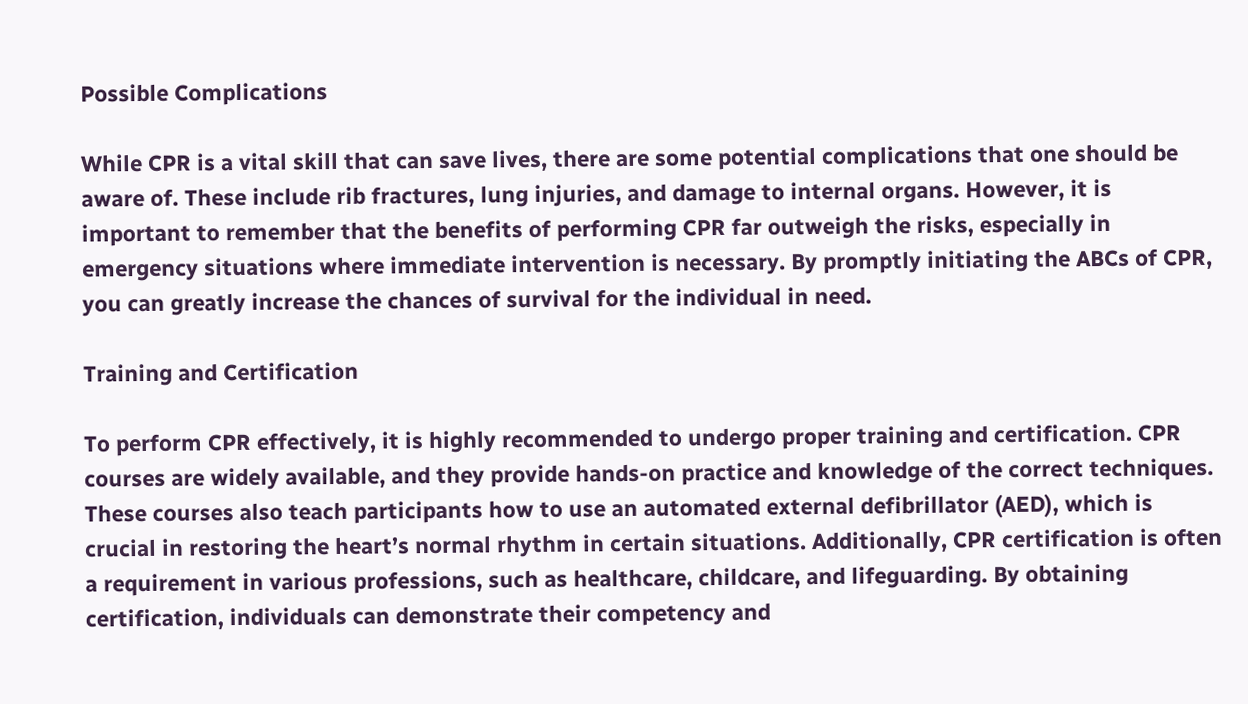Possible Complications

While CPR is a vital skill that can save lives, there are some potential complications that one should be aware of. These include rib fractures, lung injuries, and damage to internal organs. However, it is important to remember that the benefits of performing CPR far outweigh the risks, especially in emergency situations where immediate intervention is necessary. By promptly initiating the ABCs of CPR, you can greatly increase the chances of survival for the individual in need.

Training and Certification

To perform CPR effectively, it is highly recommended to undergo proper training and certification. CPR courses are widely available, and they provide hands-on practice and knowledge of the correct techniques. These courses also teach participants how to use an automated external defibrillator (AED), which is crucial in restoring the heart’s normal rhythm in certain situations. Additionally, CPR certification is often a requirement in various professions, such as healthcare, childcare, and lifeguarding. By obtaining certification, individuals can demonstrate their competency and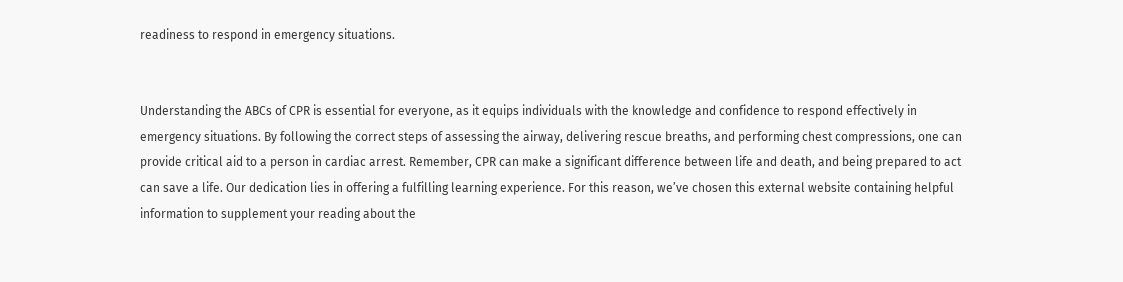readiness to respond in emergency situations.


Understanding the ABCs of CPR is essential for everyone, as it equips individuals with the knowledge and confidence to respond effectively in emergency situations. By following the correct steps of assessing the airway, delivering rescue breaths, and performing chest compressions, one can provide critical aid to a person in cardiac arrest. Remember, CPR can make a significant difference between life and death, and being prepared to act can save a life. Our dedication lies in offering a fulfilling learning experience. For this reason, we’ve chosen this external website containing helpful information to supplement your reading about the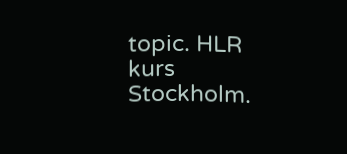topic. HLR kurs Stockholm.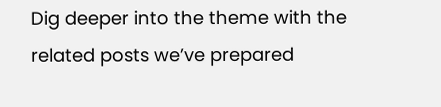Dig deeper into the theme with the related posts we’ve prepared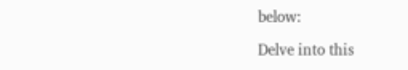below:

Delve into this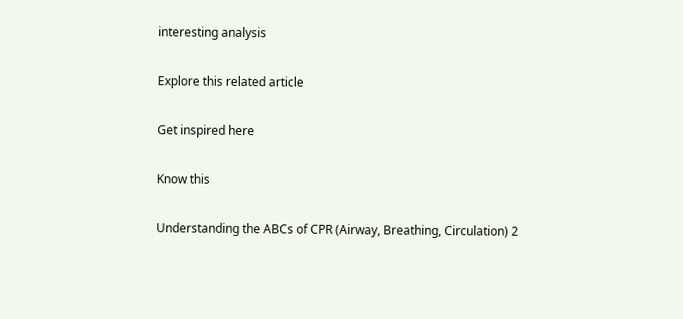interesting analysis

Explore this related article

Get inspired here

Know this

Understanding the ABCs of CPR (Airway, Breathing, Circulation) 2